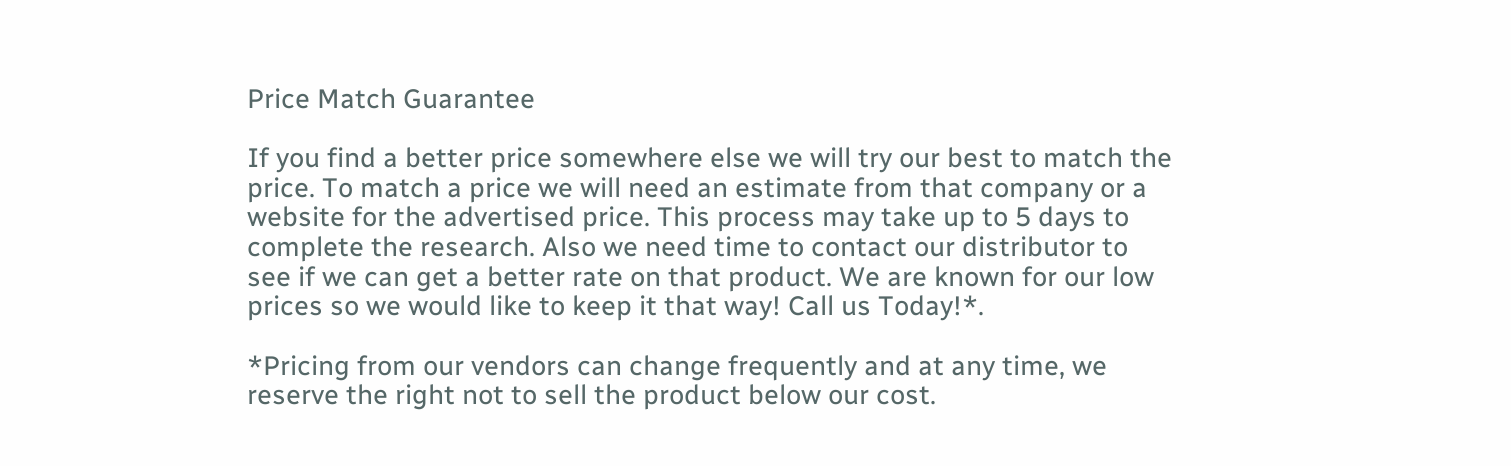Price Match Guarantee

If you find a better price somewhere else we will try our best to match the price. To match a price we will need an estimate from that company or a website for the advertised price. This process may take up to 5 days to complete the research. Also we need time to contact our distributor to see if we can get a better rate on that product. We are known for our low prices so we would like to keep it that way! Call us Today!*.

*Pricing from our vendors can change frequently and at any time, we reserve the right not to sell the product below our cost.